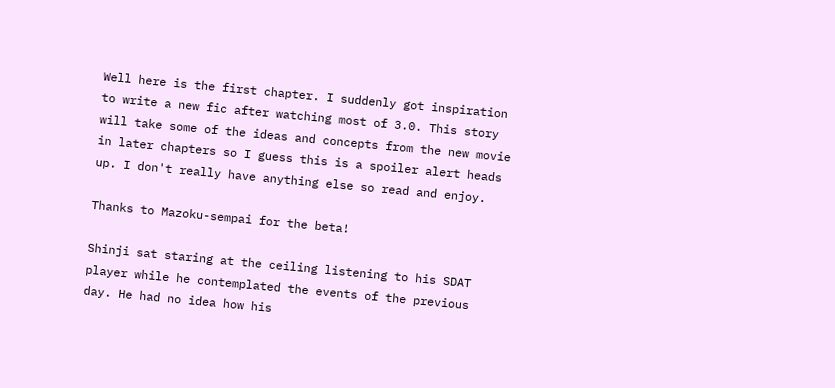Well here is the first chapter. I suddenly got inspiration to write a new fic after watching most of 3.0. This story will take some of the ideas and concepts from the new movie in later chapters so I guess this is a spoiler alert heads up. I don't really have anything else so read and enjoy.

Thanks to Mazoku-sempai for the beta!

Shinji sat staring at the ceiling listening to his SDAT player while he contemplated the events of the previous day. He had no idea how his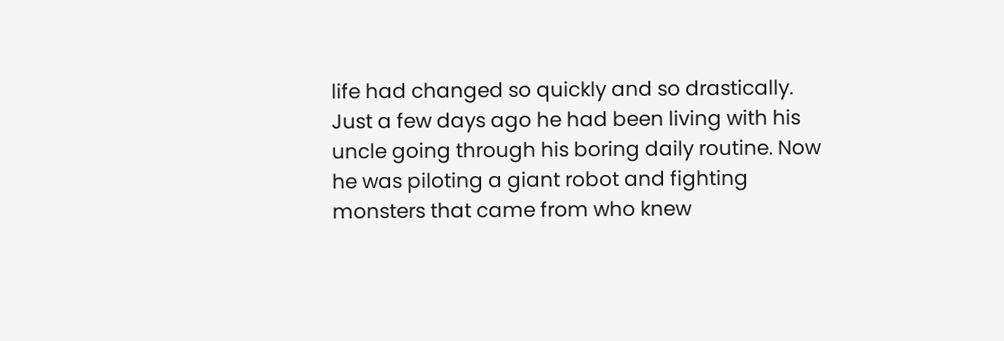life had changed so quickly and so drastically. Just a few days ago he had been living with his uncle going through his boring daily routine. Now he was piloting a giant robot and fighting monsters that came from who knew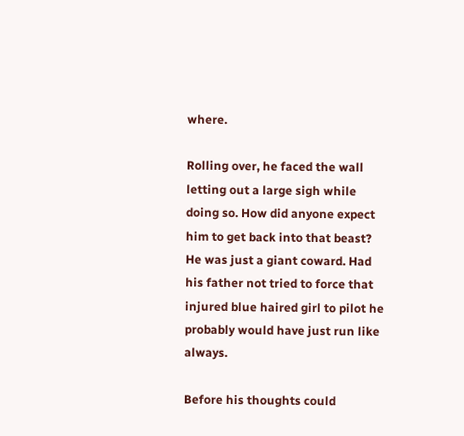where.

Rolling over, he faced the wall letting out a large sigh while doing so. How did anyone expect him to get back into that beast? He was just a giant coward. Had his father not tried to force that injured blue haired girl to pilot he probably would have just run like always.

Before his thoughts could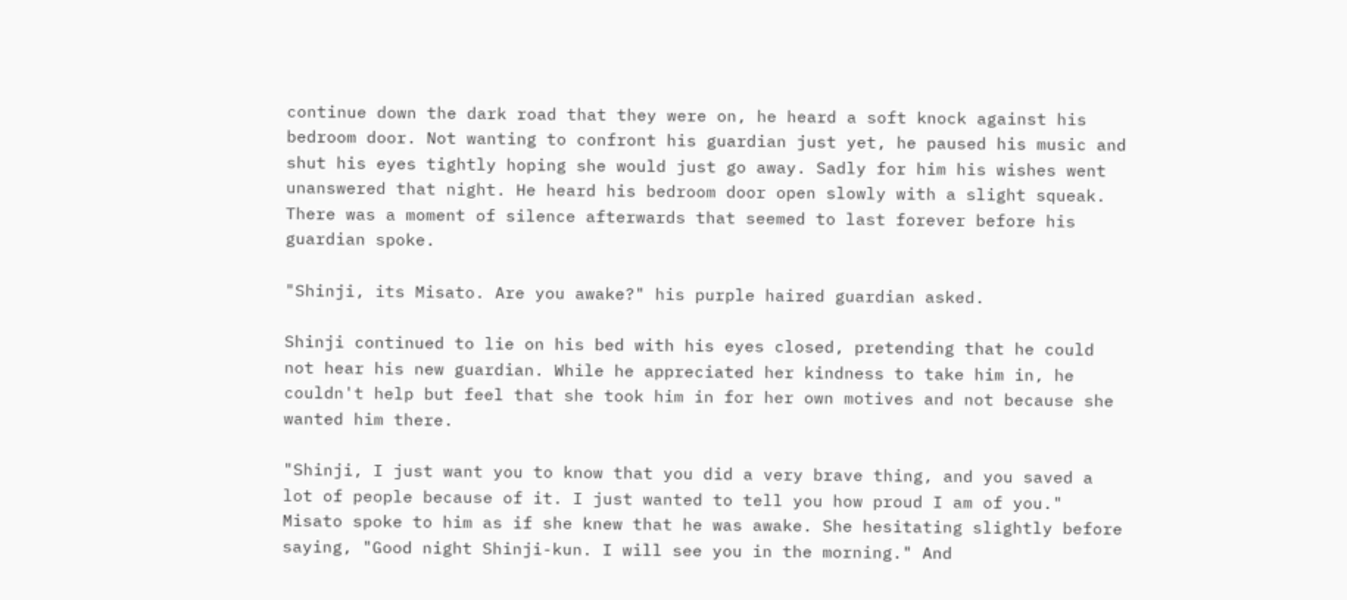continue down the dark road that they were on, he heard a soft knock against his bedroom door. Not wanting to confront his guardian just yet, he paused his music and shut his eyes tightly hoping she would just go away. Sadly for him his wishes went unanswered that night. He heard his bedroom door open slowly with a slight squeak. There was a moment of silence afterwards that seemed to last forever before his guardian spoke.

"Shinji, its Misato. Are you awake?" his purple haired guardian asked.

Shinji continued to lie on his bed with his eyes closed, pretending that he could not hear his new guardian. While he appreciated her kindness to take him in, he couldn't help but feel that she took him in for her own motives and not because she wanted him there.

"Shinji, I just want you to know that you did a very brave thing, and you saved a lot of people because of it. I just wanted to tell you how proud I am of you." Misato spoke to him as if she knew that he was awake. She hesitating slightly before saying, "Good night Shinji-kun. I will see you in the morning." And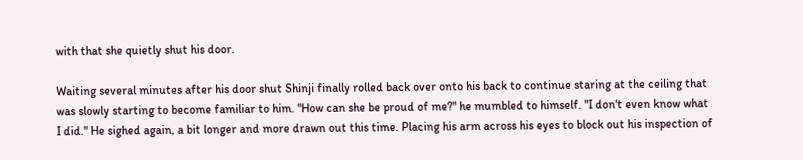with that she quietly shut his door.

Waiting several minutes after his door shut Shinji finally rolled back over onto his back to continue staring at the ceiling that was slowly starting to become familiar to him. "How can she be proud of me?" he mumbled to himself. "I don't even know what I did." He sighed again, a bit longer and more drawn out this time. Placing his arm across his eyes to block out his inspection of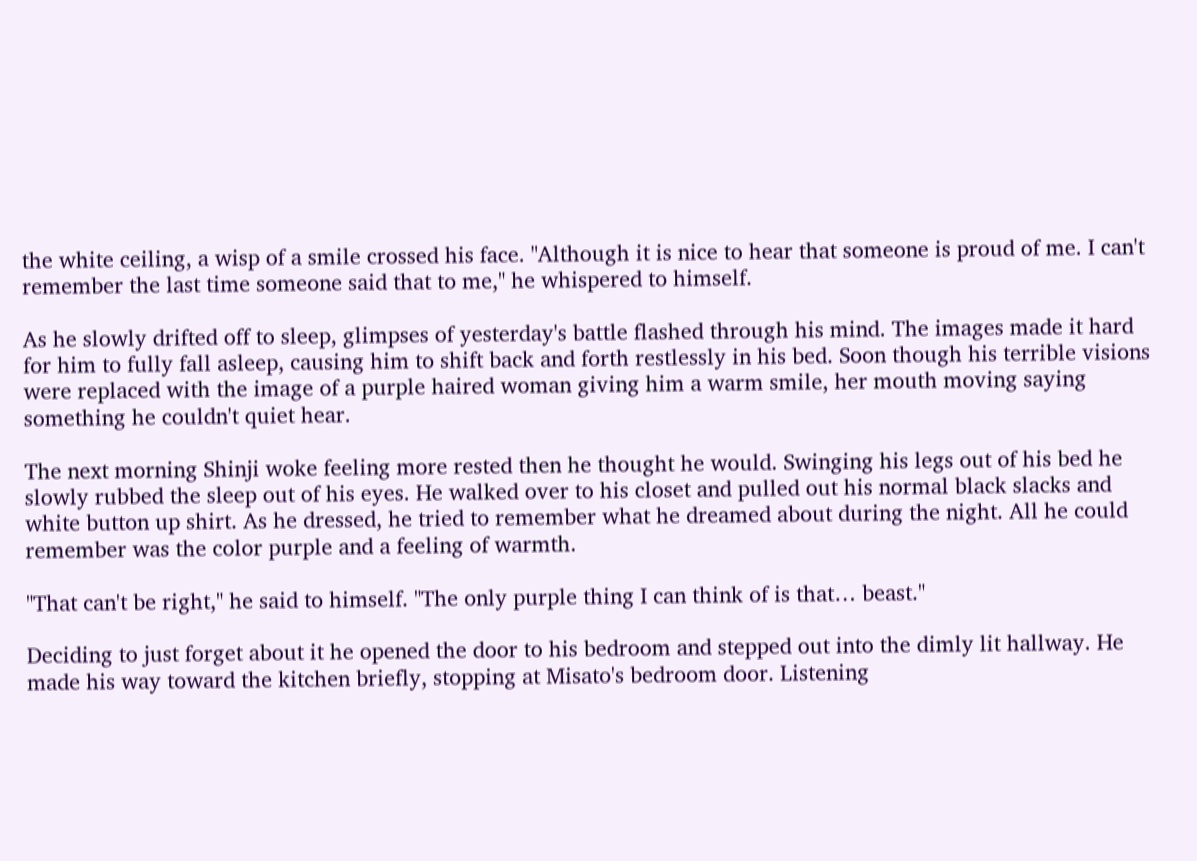the white ceiling, a wisp of a smile crossed his face. "Although it is nice to hear that someone is proud of me. I can't remember the last time someone said that to me," he whispered to himself.

As he slowly drifted off to sleep, glimpses of yesterday's battle flashed through his mind. The images made it hard for him to fully fall asleep, causing him to shift back and forth restlessly in his bed. Soon though his terrible visions were replaced with the image of a purple haired woman giving him a warm smile, her mouth moving saying something he couldn't quiet hear.

The next morning Shinji woke feeling more rested then he thought he would. Swinging his legs out of his bed he slowly rubbed the sleep out of his eyes. He walked over to his closet and pulled out his normal black slacks and white button up shirt. As he dressed, he tried to remember what he dreamed about during the night. All he could remember was the color purple and a feeling of warmth.

"That can't be right," he said to himself. "The only purple thing I can think of is that… beast."

Deciding to just forget about it he opened the door to his bedroom and stepped out into the dimly lit hallway. He made his way toward the kitchen briefly, stopping at Misato's bedroom door. Listening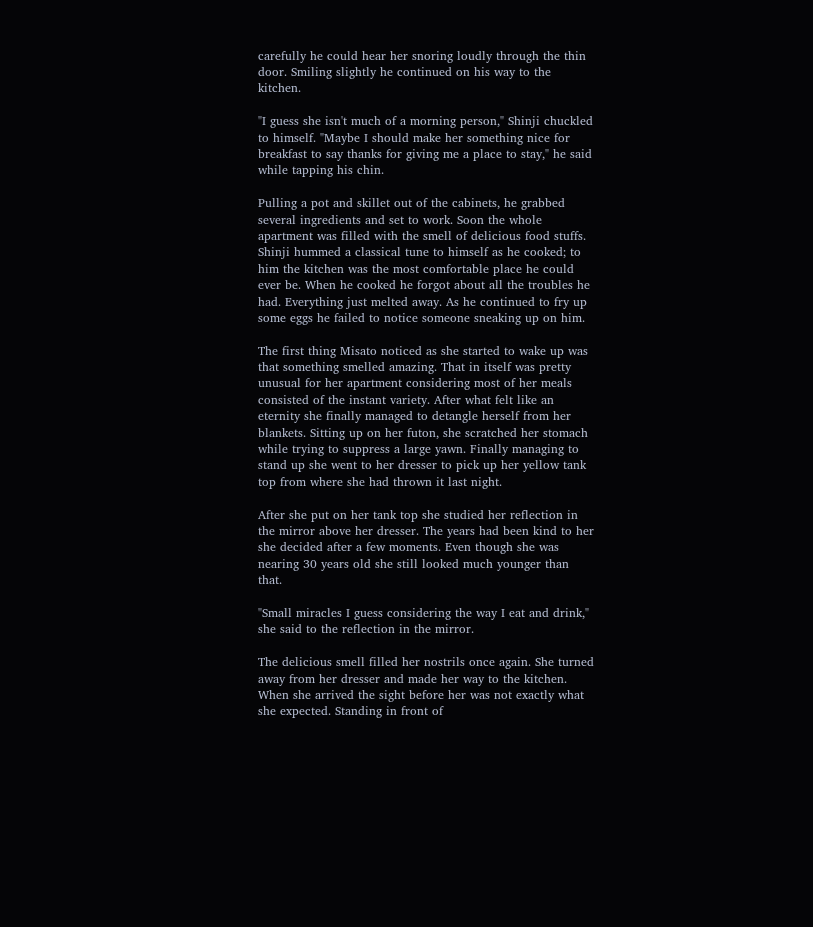carefully he could hear her snoring loudly through the thin door. Smiling slightly he continued on his way to the kitchen.

"I guess she isn't much of a morning person," Shinji chuckled to himself. "Maybe I should make her something nice for breakfast to say thanks for giving me a place to stay," he said while tapping his chin.

Pulling a pot and skillet out of the cabinets, he grabbed several ingredients and set to work. Soon the whole apartment was filled with the smell of delicious food stuffs. Shinji hummed a classical tune to himself as he cooked; to him the kitchen was the most comfortable place he could ever be. When he cooked he forgot about all the troubles he had. Everything just melted away. As he continued to fry up some eggs he failed to notice someone sneaking up on him.

The first thing Misato noticed as she started to wake up was that something smelled amazing. That in itself was pretty unusual for her apartment considering most of her meals consisted of the instant variety. After what felt like an eternity she finally managed to detangle herself from her blankets. Sitting up on her futon, she scratched her stomach while trying to suppress a large yawn. Finally managing to stand up she went to her dresser to pick up her yellow tank top from where she had thrown it last night.

After she put on her tank top she studied her reflection in the mirror above her dresser. The years had been kind to her she decided after a few moments. Even though she was nearing 30 years old she still looked much younger than that.

"Small miracles I guess considering the way I eat and drink," she said to the reflection in the mirror.

The delicious smell filled her nostrils once again. She turned away from her dresser and made her way to the kitchen. When she arrived the sight before her was not exactly what she expected. Standing in front of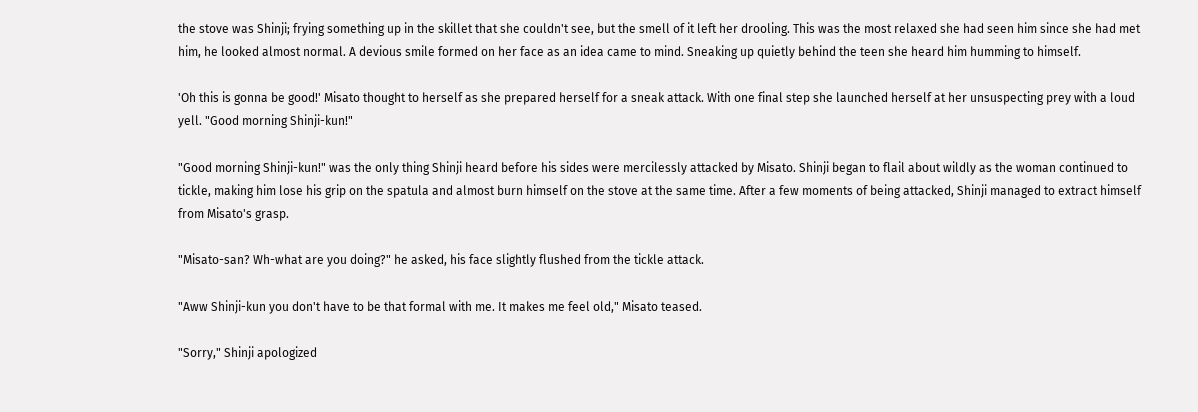the stove was Shinji; frying something up in the skillet that she couldn't see, but the smell of it left her drooling. This was the most relaxed she had seen him since she had met him, he looked almost normal. A devious smile formed on her face as an idea came to mind. Sneaking up quietly behind the teen she heard him humming to himself.

'Oh this is gonna be good!' Misato thought to herself as she prepared herself for a sneak attack. With one final step she launched herself at her unsuspecting prey with a loud yell. "Good morning Shinji-kun!"

"Good morning Shinji-kun!" was the only thing Shinji heard before his sides were mercilessly attacked by Misato. Shinji began to flail about wildly as the woman continued to tickle, making him lose his grip on the spatula and almost burn himself on the stove at the same time. After a few moments of being attacked, Shinji managed to extract himself from Misato's grasp.

"Misato-san? Wh-what are you doing?" he asked, his face slightly flushed from the tickle attack.

"Aww Shinji-kun you don't have to be that formal with me. It makes me feel old," Misato teased.

"Sorry," Shinji apologized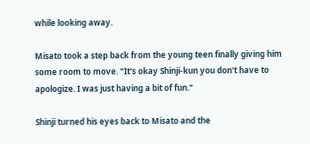while looking away.

Misato took a step back from the young teen finally giving him some room to move. "It's okay Shinji-kun you don't have to apologize. I was just having a bit of fun."

Shinji turned his eyes back to Misato and the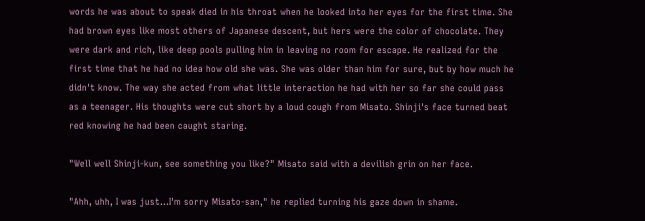words he was about to speak died in his throat when he looked into her eyes for the first time. She had brown eyes like most others of Japanese descent, but hers were the color of chocolate. They were dark and rich, like deep pools pulling him in leaving no room for escape. He realized for the first time that he had no idea how old she was. She was older than him for sure, but by how much he didn't know. The way she acted from what little interaction he had with her so far she could pass as a teenager. His thoughts were cut short by a loud cough from Misato. Shinji's face turned beat red knowing he had been caught staring.

"Well well Shinji-kun, see something you like?" Misato said with a devilish grin on her face.

"Ahh, uhh, I was just…I'm sorry Misato-san," he replied turning his gaze down in shame.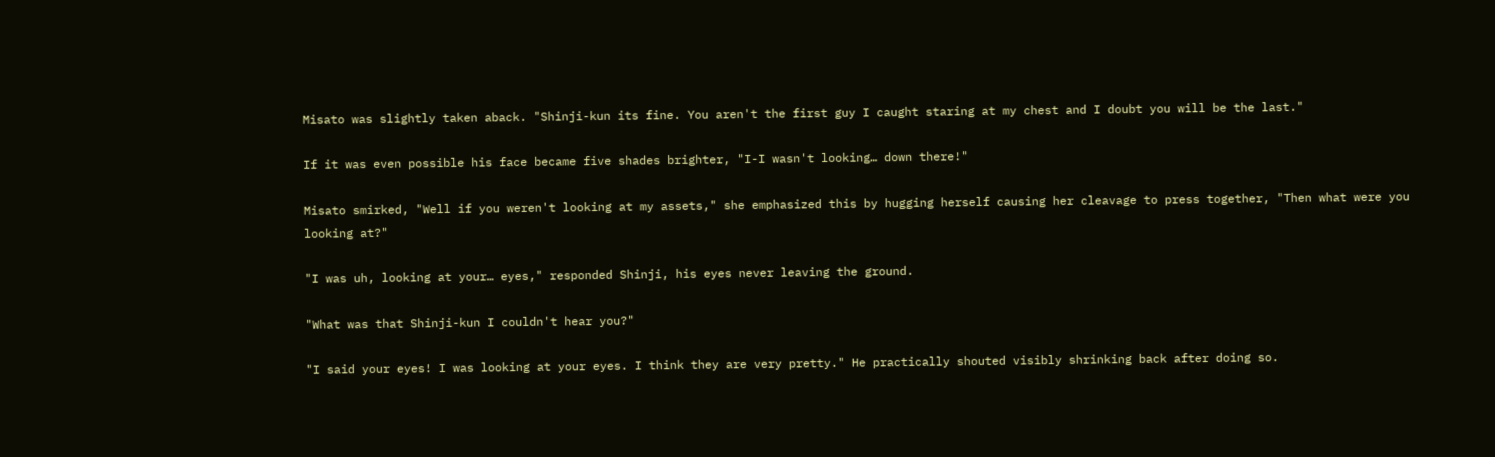Misato was slightly taken aback. "Shinji-kun its fine. You aren't the first guy I caught staring at my chest and I doubt you will be the last."

If it was even possible his face became five shades brighter, "I-I wasn't looking… down there!"

Misato smirked, "Well if you weren't looking at my assets," she emphasized this by hugging herself causing her cleavage to press together, "Then what were you looking at?"

"I was uh, looking at your… eyes," responded Shinji, his eyes never leaving the ground.

"What was that Shinji-kun I couldn't hear you?"

"I said your eyes! I was looking at your eyes. I think they are very pretty." He practically shouted visibly shrinking back after doing so.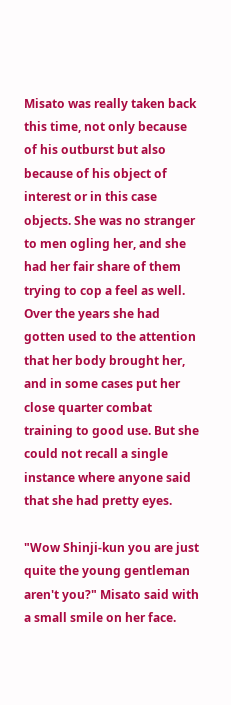Misato was really taken back this time, not only because of his outburst but also because of his object of interest or in this case objects. She was no stranger to men ogling her, and she had her fair share of them trying to cop a feel as well. Over the years she had gotten used to the attention that her body brought her, and in some cases put her close quarter combat training to good use. But she could not recall a single instance where anyone said that she had pretty eyes.

"Wow Shinji-kun you are just quite the young gentleman aren't you?" Misato said with a small smile on her face.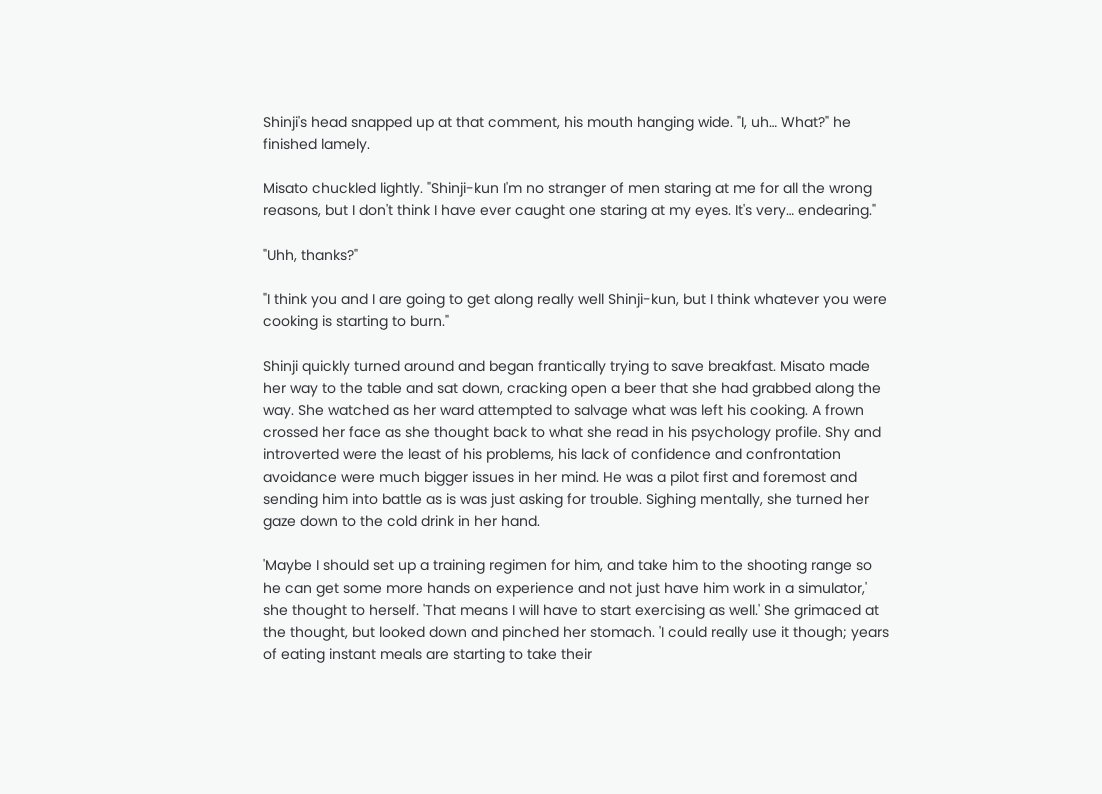Shinji's head snapped up at that comment, his mouth hanging wide. "I, uh… What?" he finished lamely.

Misato chuckled lightly. "Shinji-kun I'm no stranger of men staring at me for all the wrong reasons, but I don't think I have ever caught one staring at my eyes. It's very… endearing."

"Uhh, thanks?"

"I think you and I are going to get along really well Shinji-kun, but I think whatever you were cooking is starting to burn."

Shinji quickly turned around and began frantically trying to save breakfast. Misato made her way to the table and sat down, cracking open a beer that she had grabbed along the way. She watched as her ward attempted to salvage what was left his cooking. A frown crossed her face as she thought back to what she read in his psychology profile. Shy and introverted were the least of his problems, his lack of confidence and confrontation avoidance were much bigger issues in her mind. He was a pilot first and foremost and sending him into battle as is was just asking for trouble. Sighing mentally, she turned her gaze down to the cold drink in her hand.

'Maybe I should set up a training regimen for him, and take him to the shooting range so he can get some more hands on experience and not just have him work in a simulator,' she thought to herself. 'That means I will have to start exercising as well.' She grimaced at the thought, but looked down and pinched her stomach. 'I could really use it though; years of eating instant meals are starting to take their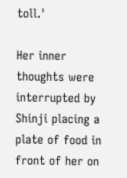toll.'

Her inner thoughts were interrupted by Shinji placing a plate of food in front of her on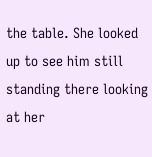the table. She looked up to see him still standing there looking at her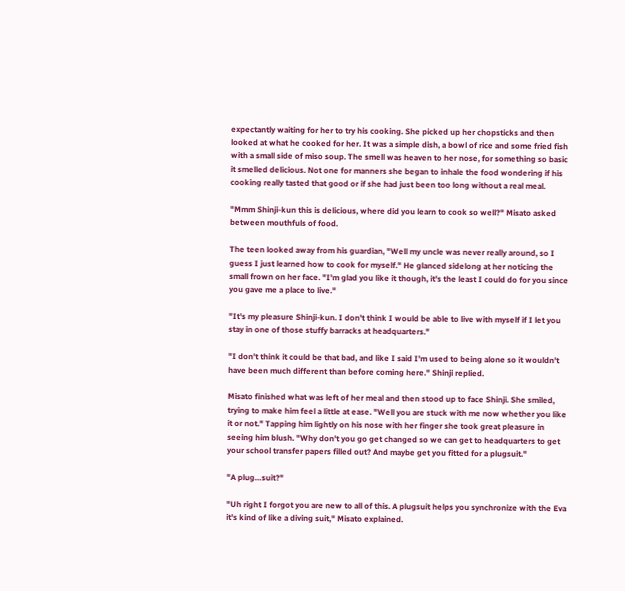expectantly waiting for her to try his cooking. She picked up her chopsticks and then looked at what he cooked for her. It was a simple dish, a bowl of rice and some fried fish with a small side of miso soup. The smell was heaven to her nose, for something so basic it smelled delicious. Not one for manners she began to inhale the food wondering if his cooking really tasted that good or if she had just been too long without a real meal.

"Mmm Shinji-kun this is delicious, where did you learn to cook so well?" Misato asked between mouthfuls of food.

The teen looked away from his guardian, "Well my uncle was never really around, so I guess I just learned how to cook for myself." He glanced sidelong at her noticing the small frown on her face. "I'm glad you like it though, it's the least I could do for you since you gave me a place to live."

"It's my pleasure Shinji-kun. I don't think I would be able to live with myself if I let you stay in one of those stuffy barracks at headquarters."

"I don't think it could be that bad, and like I said I'm used to being alone so it wouldn't have been much different than before coming here." Shinji replied.

Misato finished what was left of her meal and then stood up to face Shinji. She smiled, trying to make him feel a little at ease. "Well you are stuck with me now whether you like it or not." Tapping him lightly on his nose with her finger she took great pleasure in seeing him blush. "Why don't you go get changed so we can get to headquarters to get your school transfer papers filled out? And maybe get you fitted for a plugsuit."

"A plug…suit?"

"Uh right I forgot you are new to all of this. A plugsuit helps you synchronize with the Eva it's kind of like a diving suit," Misato explained.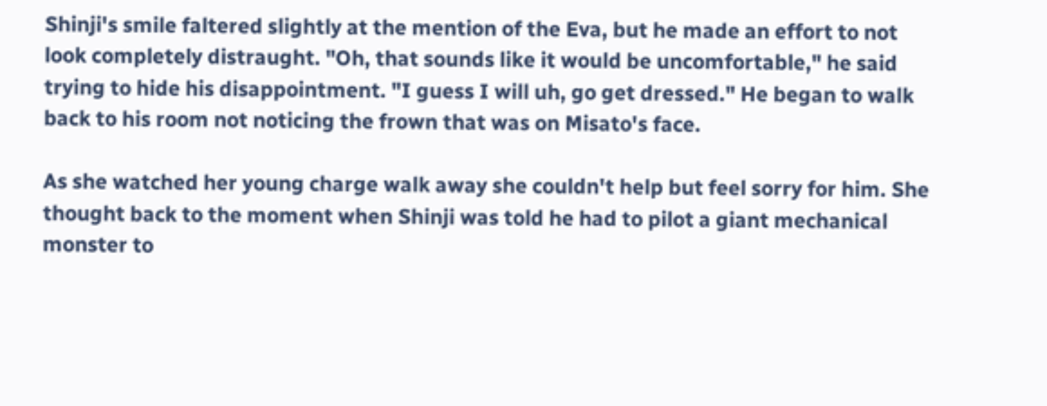Shinji's smile faltered slightly at the mention of the Eva, but he made an effort to not look completely distraught. "Oh, that sounds like it would be uncomfortable," he said trying to hide his disappointment. "I guess I will uh, go get dressed." He began to walk back to his room not noticing the frown that was on Misato's face.

As she watched her young charge walk away she couldn't help but feel sorry for him. She thought back to the moment when Shinji was told he had to pilot a giant mechanical monster to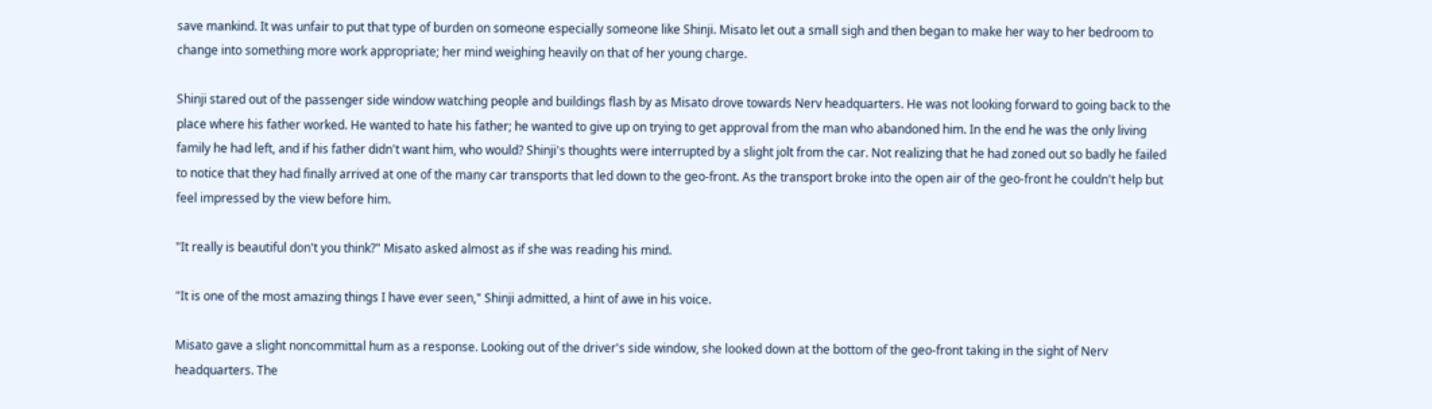save mankind. It was unfair to put that type of burden on someone especially someone like Shinji. Misato let out a small sigh and then began to make her way to her bedroom to change into something more work appropriate; her mind weighing heavily on that of her young charge.

Shinji stared out of the passenger side window watching people and buildings flash by as Misato drove towards Nerv headquarters. He was not looking forward to going back to the place where his father worked. He wanted to hate his father; he wanted to give up on trying to get approval from the man who abandoned him. In the end he was the only living family he had left, and if his father didn't want him, who would? Shinji's thoughts were interrupted by a slight jolt from the car. Not realizing that he had zoned out so badly he failed to notice that they had finally arrived at one of the many car transports that led down to the geo-front. As the transport broke into the open air of the geo-front he couldn't help but feel impressed by the view before him.

"It really is beautiful don't you think?" Misato asked almost as if she was reading his mind.

"It is one of the most amazing things I have ever seen," Shinji admitted, a hint of awe in his voice.

Misato gave a slight noncommittal hum as a response. Looking out of the driver's side window, she looked down at the bottom of the geo-front taking in the sight of Nerv headquarters. The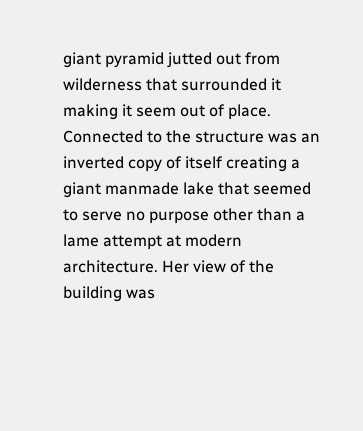giant pyramid jutted out from wilderness that surrounded it making it seem out of place. Connected to the structure was an inverted copy of itself creating a giant manmade lake that seemed to serve no purpose other than a lame attempt at modern architecture. Her view of the building was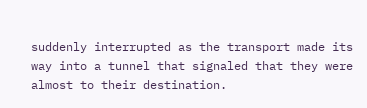suddenly interrupted as the transport made its way into a tunnel that signaled that they were almost to their destination.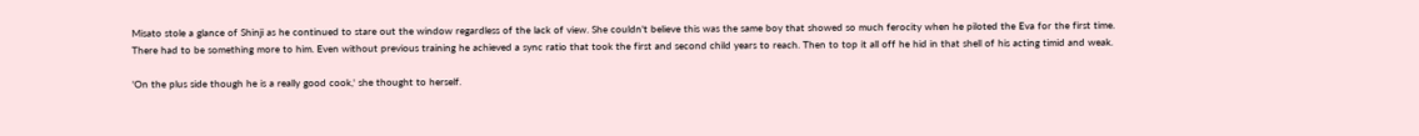Misato stole a glance of Shinji as he continued to stare out the window regardless of the lack of view. She couldn't believe this was the same boy that showed so much ferocity when he piloted the Eva for the first time. There had to be something more to him. Even without previous training he achieved a sync ratio that took the first and second child years to reach. Then to top it all off he hid in that shell of his acting timid and weak.

'On the plus side though he is a really good cook,' she thought to herself.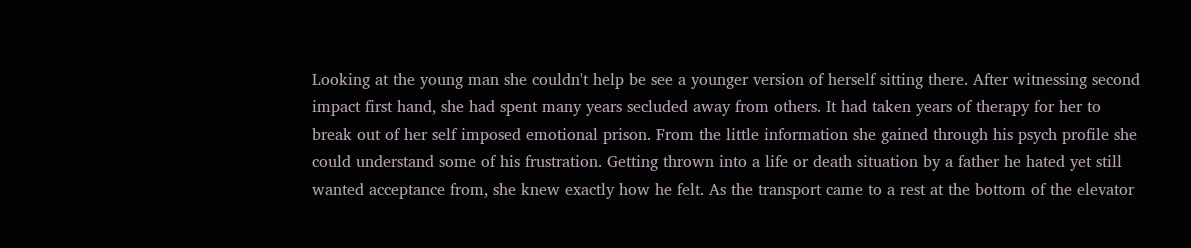Looking at the young man she couldn't help be see a younger version of herself sitting there. After witnessing second impact first hand, she had spent many years secluded away from others. It had taken years of therapy for her to break out of her self imposed emotional prison. From the little information she gained through his psych profile she could understand some of his frustration. Getting thrown into a life or death situation by a father he hated yet still wanted acceptance from, she knew exactly how he felt. As the transport came to a rest at the bottom of the elevator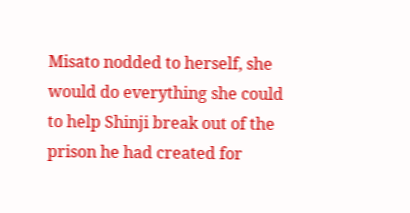Misato nodded to herself, she would do everything she could to help Shinji break out of the prison he had created for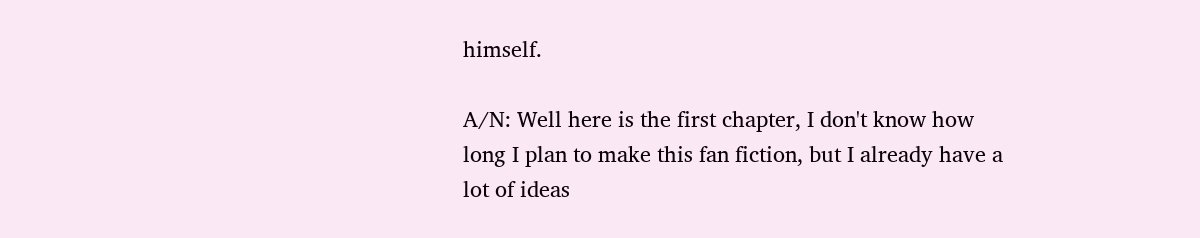himself.

A/N: Well here is the first chapter, I don't know how long I plan to make this fan fiction, but I already have a lot of ideas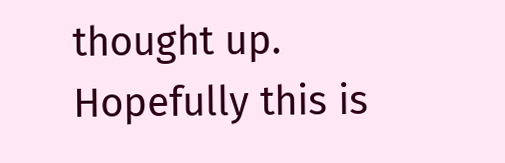thought up. Hopefully this is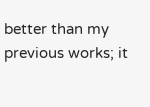better than my previous works; it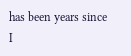has been years since I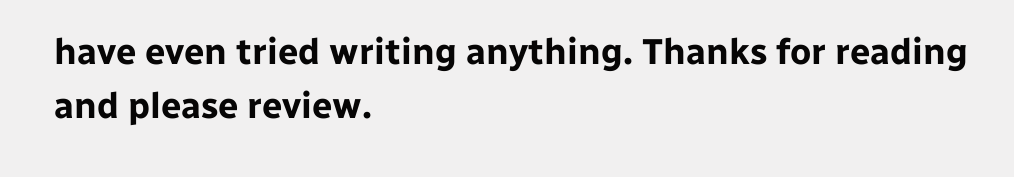have even tried writing anything. Thanks for reading and please review.